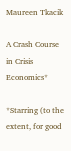Maureen Tkacik

A Crash Course in Crisis Economics*

*Starring (to the extent, for good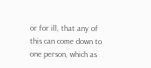or for ill, that any of this can come down to one person, which as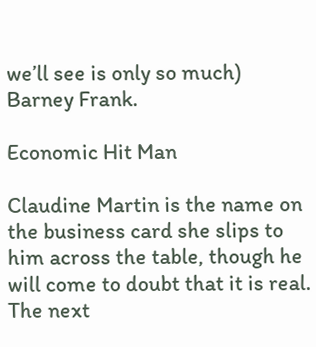we’ll see is only so much) Barney Frank.

Economic Hit Man

Claudine Martin is the name on the business card she slips to him across the table, though he will come to doubt that it is real. The next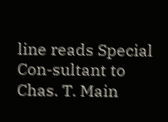line reads Special Con-sultant to Chas. T. Main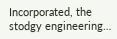Incorporated, the stodgy engineering…